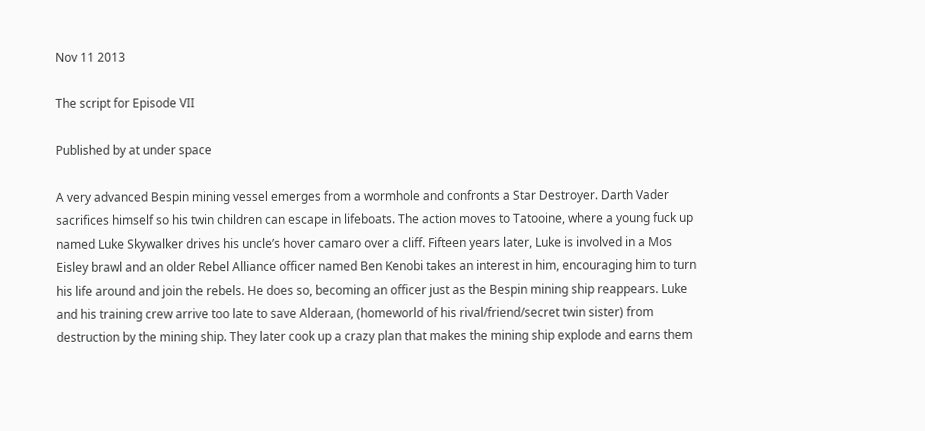Nov 11 2013

The script for Episode VII

Published by at under space

A very advanced Bespin mining vessel emerges from a wormhole and confronts a Star Destroyer. Darth Vader sacrifices himself so his twin children can escape in lifeboats. The action moves to Tatooine, where a young fuck up named Luke Skywalker drives his uncle’s hover camaro over a cliff. Fifteen years later, Luke is involved in a Mos Eisley brawl and an older Rebel Alliance officer named Ben Kenobi takes an interest in him, encouraging him to turn his life around and join the rebels. He does so, becoming an officer just as the Bespin mining ship reappears. Luke and his training crew arrive too late to save Alderaan, (homeworld of his rival/friend/secret twin sister) from destruction by the mining ship. They later cook up a crazy plan that makes the mining ship explode and earns them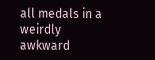all medals in a weirdly awkward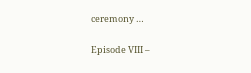ceremony …

Episode VIII –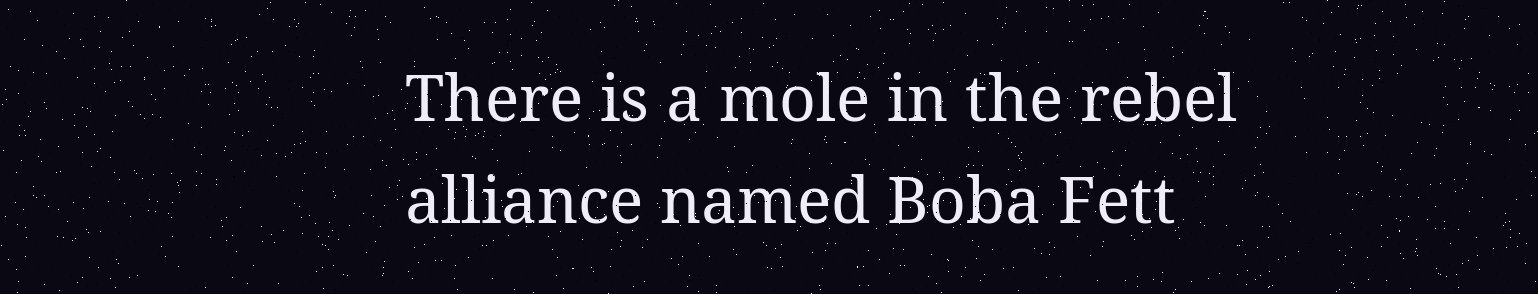There is a mole in the rebel alliance named Boba Fett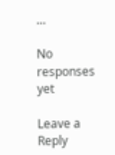…

No responses yet

Leave a Reply